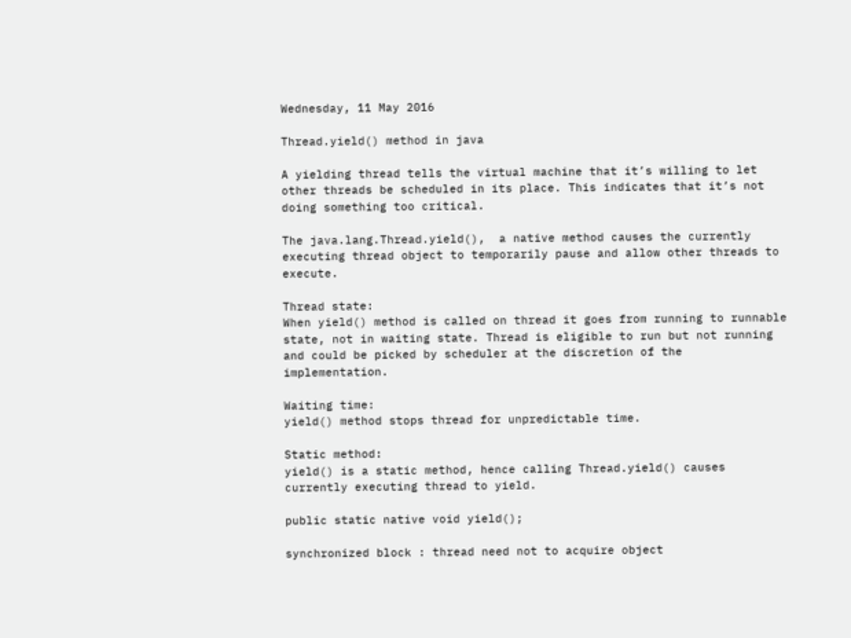Wednesday, 11 May 2016

Thread.yield() method in java

A yielding thread tells the virtual machine that it’s willing to let other threads be scheduled in its place. This indicates that it’s not doing something too critical.

The java.lang.Thread.yield(),  a native method causes the currently executing thread object to temporarily pause and allow other threads to execute.

Thread state:
When yield() method is called on thread it goes from running to runnable state, not in waiting state. Thread is eligible to run but not running and could be picked by scheduler at the discretion of the implementation.

Waiting time:
yield() method stops thread for unpredictable time.

Static method:
yield() is a static method, hence calling Thread.yield() causes currently executing thread to yield.

public static native void yield();

synchronized block : thread need not to acquire object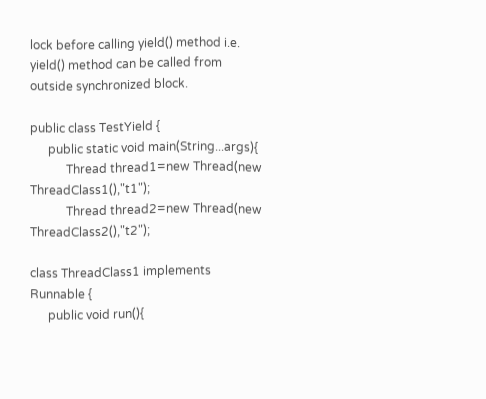lock before calling yield() method i.e. yield() method can be called from outside synchronized block.

public class TestYield {
      public static void main(String...args){
            Thread thread1=new Thread(new ThreadClass1(),"t1");
            Thread thread2=new Thread(new ThreadClass2(),"t2");

class ThreadClass1 implements Runnable {
      public void run(){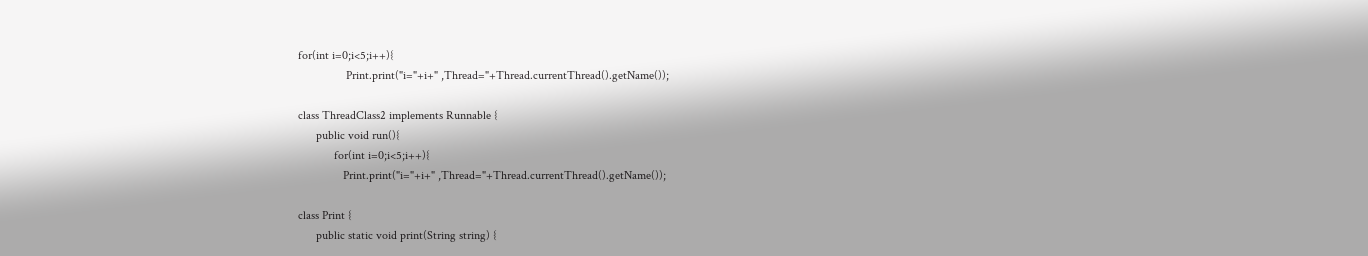for(int i=0;i<5;i++){
                Print.print("i="+i+" ,Thread="+Thread.currentThread().getName());

class ThreadClass2 implements Runnable {
      public void run(){
            for(int i=0;i<5;i++){
               Print.print("i="+i+" ,Thread="+Thread.currentThread().getName());

class Print {
      public static void print(String string) {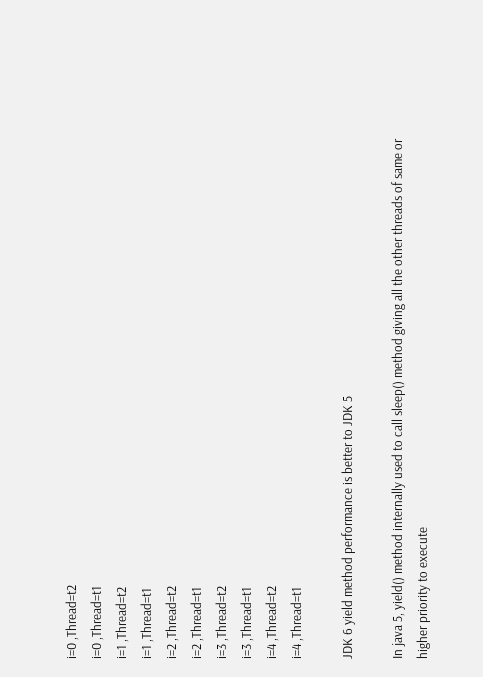i=0 ,Thread=t2
i=0 ,Thread=t1
i=1 ,Thread=t2
i=1 ,Thread=t1
i=2 ,Thread=t2
i=2 ,Thread=t1
i=3 ,Thread=t2
i=3 ,Thread=t1
i=4 ,Thread=t2
i=4 ,Thread=t1

JDK 6 yield method performance is better to JDK 5

In java 5, yield() method internally used to call sleep() method giving all the other threads of same or higher priority to execute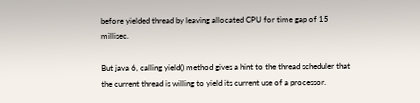before yielded thread by leaving allocated CPU for time gap of 15 millisec.

But java 6, calling yield() method gives a hint to the thread scheduler that the current thread is willing to yield its current use of a processor.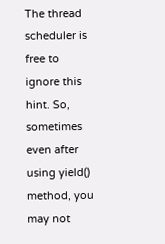The thread scheduler is free to ignore this hint. So, sometimes even after using yield() method, you may not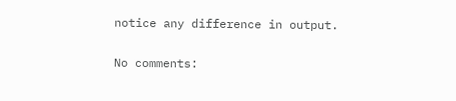notice any difference in output.

No comments: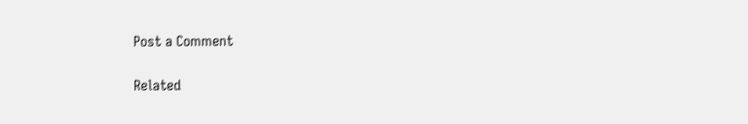Post a Comment

Related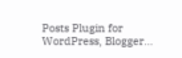Posts Plugin for WordPress, Blogger...